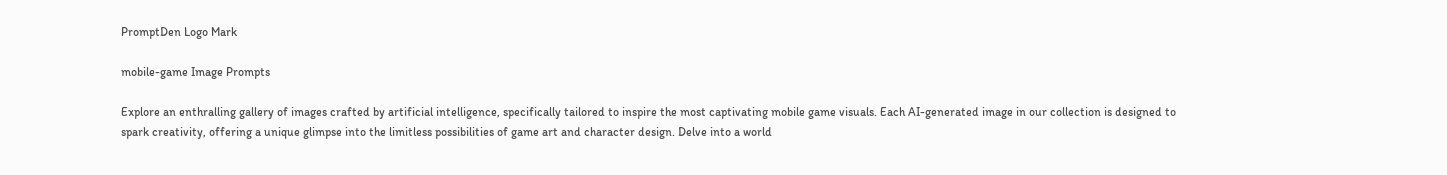PromptDen Logo Mark

mobile-game Image Prompts

Explore an enthralling gallery of images crafted by artificial intelligence, specifically tailored to inspire the most captivating mobile game visuals. Each AI-generated image in our collection is designed to spark creativity, offering a unique glimpse into the limitless possibilities of game art and character design. Delve into a world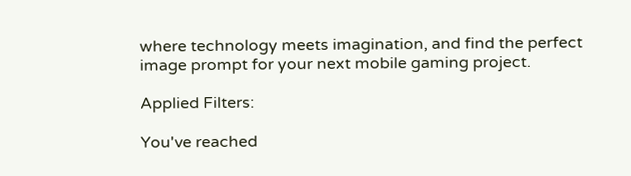where technology meets imagination, and find the perfect image prompt for your next mobile gaming project.

Applied Filters:

You've reached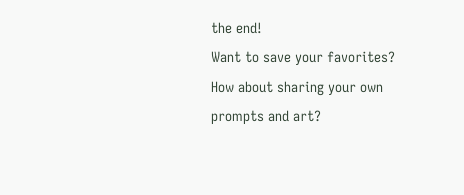the end!
Want to save your favorites?  How about sharing your own prompts and art?